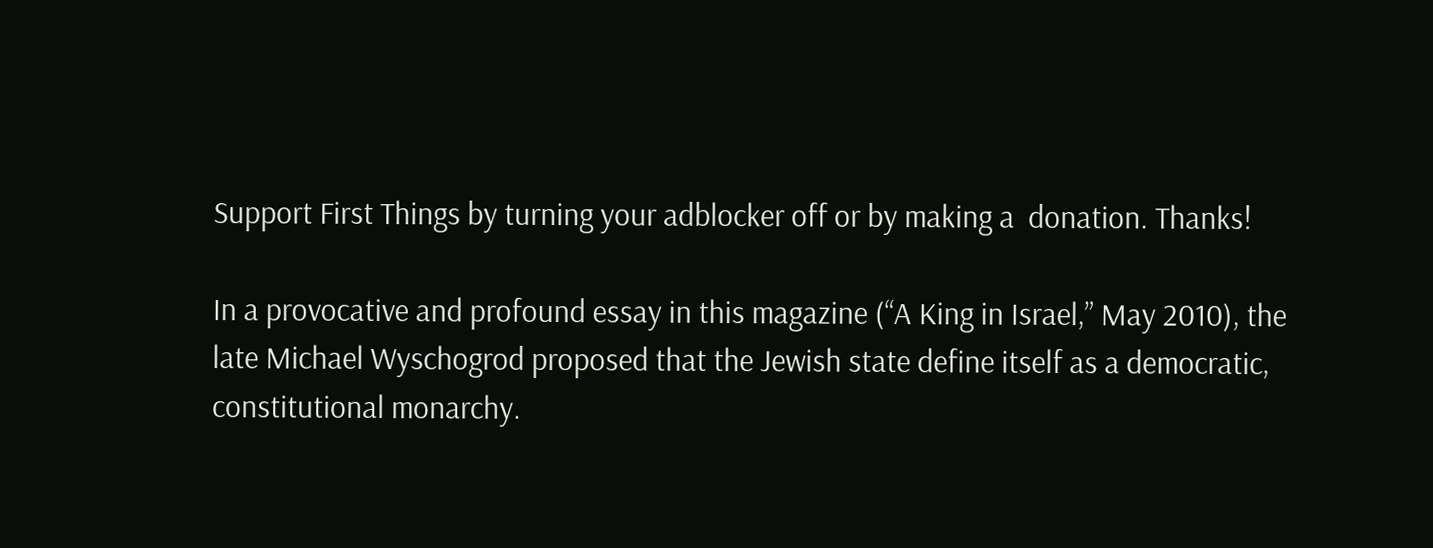Support First Things by turning your adblocker off or by making a  donation. Thanks!

In a provocative and profound essay in this magazine (“A King in Israel,” May 2010), the late Michael Wyschogrod proposed that the Jewish state define itself as a democratic, constitutional monarchy.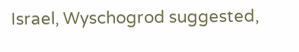Israel, Wyschogrod suggested,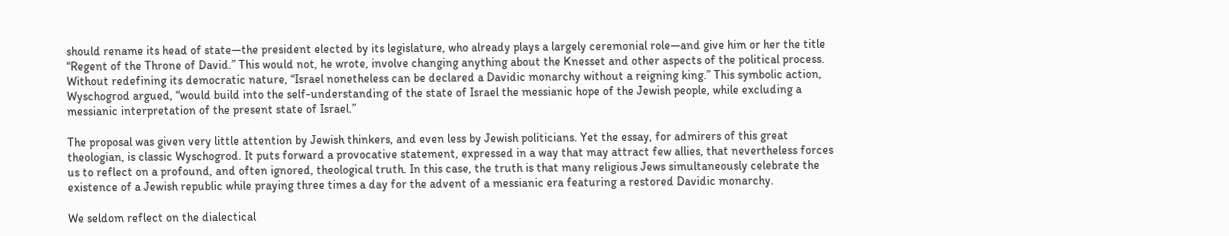should rename its head of state—the president elected by its legislature, who already plays a largely ceremonial role—and give him or her the title “Regent of the Throne of David.” This would not, he wrote, involve changing anything about the Knesset and other aspects of the political process. Without redefining its democratic nature, “Israel nonetheless can be declared a Davidic monarchy without a reigning king.” This symbolic action, Wyschogrod argued, “would build into the self-understanding of the state of Israel the messianic hope of the Jewish people, while excluding a messianic interpretation of the present state of Israel.”

The proposal was given very little attention by Jewish thinkers, and even less by Jewish politicians. Yet the essay, for admirers of this great theologian, is classic Wyschogrod. It puts forward a provocative statement, expressed in a way that may attract few allies, that nevertheless forces us to reflect on a profound, and often ignored, theological truth. In this case, the truth is that many religious Jews simultaneously celebrate the existence of a Jewish republic while praying three times a day for the advent of a messianic era featuring a restored Davidic monarchy.

We seldom reflect on the dialectical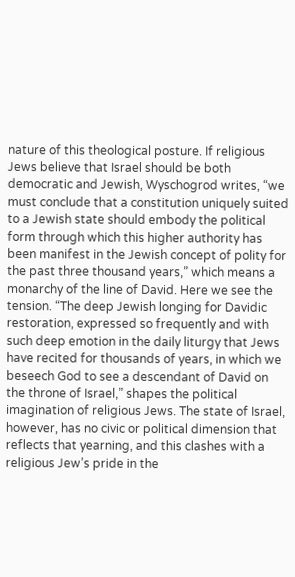nature of this theological posture. If religious Jews believe that Israel should be both democratic and Jewish, Wyschogrod writes, “we must conclude that a constitution uniquely suited to a Jewish state should embody the political form through which this higher authority has been manifest in the Jewish concept of polity for the past three thousand years,” which means a monarchy of the line of David. Here we see the tension. “The deep Jewish longing for Davidic restoration, expressed so frequently and with such deep emotion in the daily liturgy that Jews have recited for thousands of years, in which we beseech God to see a descendant of David on the throne of Israel,” shapes the political imagination of religious Jews. The state of Israel, however, has no civic or political dimension that reflects that yearning, and this clashes with a religious Jew’s pride in the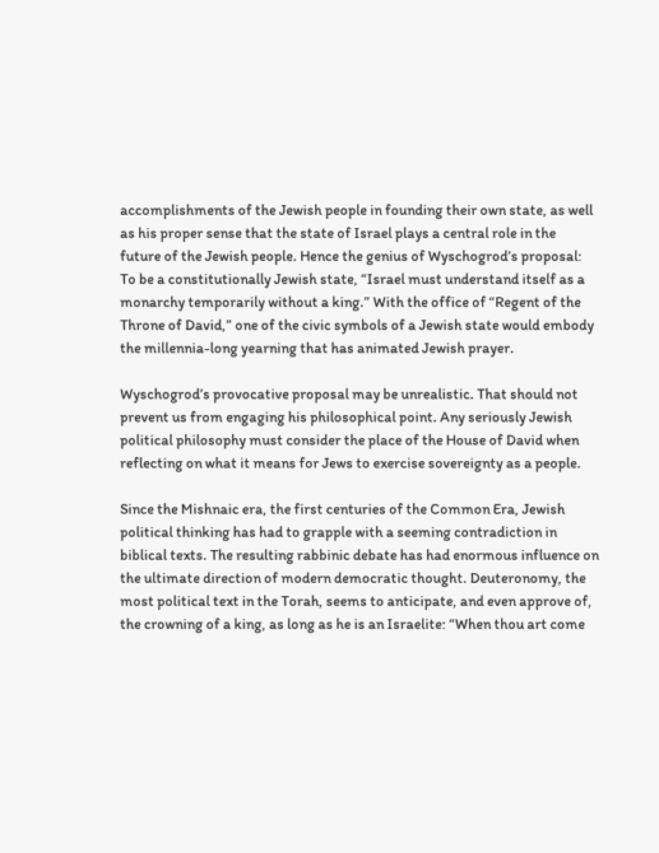accomplishments of the Jewish people in founding their own state, as well as his proper sense that the state of Israel plays a central role in the future of the Jewish people. Hence the genius of Wyschogrod’s proposal: To be a constitutionally Jewish state, “Israel must understand itself as a monarchy temporarily without a king.” With the office of “Regent of the Throne of David,” one of the civic symbols of a Jewish state would embody the millennia-long yearning that has animated Jewish prayer.

Wyschogrod’s provocative proposal may be unrealistic. That should not prevent us from engaging his philosophical point. Any seriously Jewish political philosophy must consider the place of the House of David when reflecting on what it means for Jews to exercise sovereignty as a people.

Since the Mishnaic era, the first centuries of the Common Era, Jewish political thinking has had to grapple with a seeming contradiction in biblical texts. The resulting rabbinic debate has had enormous influence on the ultimate direction of modern democratic thought. Deuteronomy, the most political text in the Torah, seems to anticipate, and even approve of, the crowning of a king, as long as he is an Israelite: “When thou art come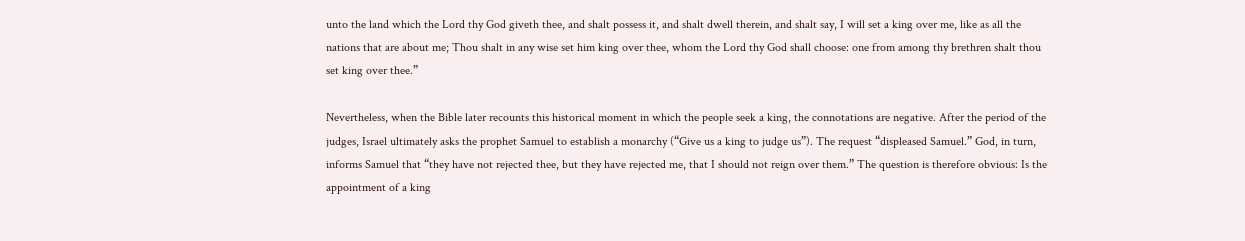unto the land which the Lord thy God giveth thee, and shalt possess it, and shalt dwell therein, and shalt say, I will set a king over me, like as all the nations that are about me; Thou shalt in any wise set him king over thee, whom the Lord thy God shall choose: one from among thy brethren shalt thou set king over thee.”

Nevertheless, when the Bible later recounts this historical moment in which the people seek a king, the connotations are negative. After the period of the judges, Israel ultimately asks the prophet Samuel to establish a monarchy (“Give us a king to judge us”). The request “displeased Samuel.” God, in turn, informs Samuel that “they have not rejected thee, but they have rejected me, that I should not reign over them.” The question is therefore obvious: Is the appointment of a king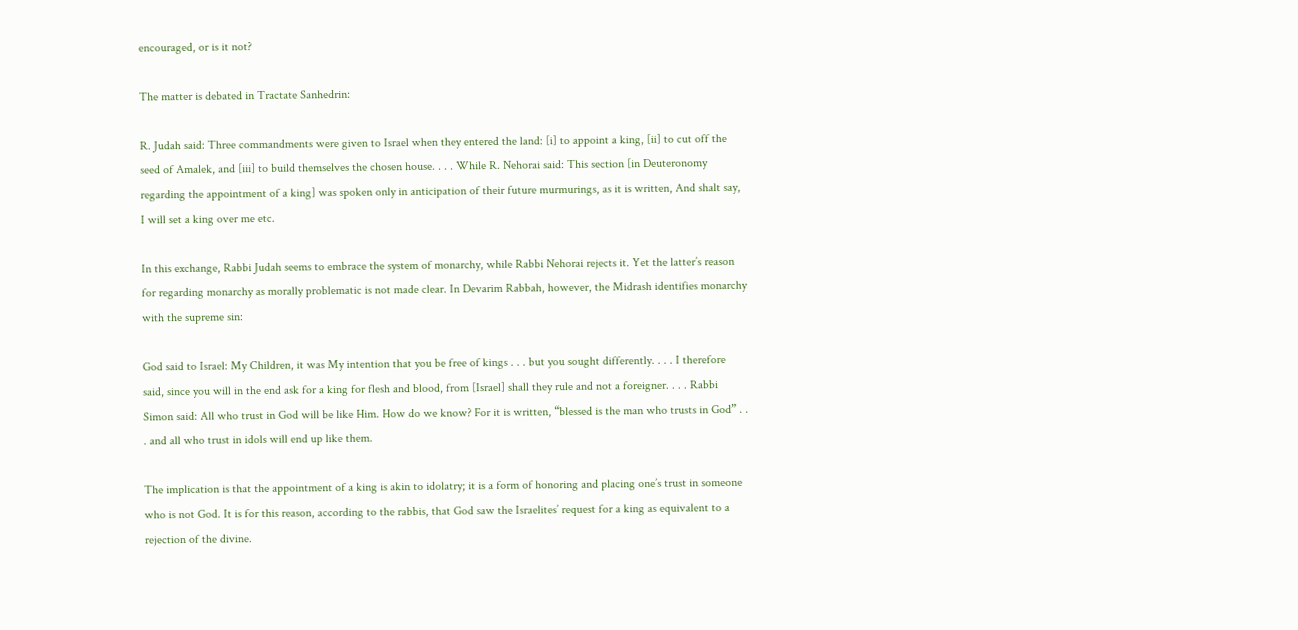encouraged, or is it not?

The matter is debated in Tractate Sanhedrin:

R. Judah said: Three commandments were given to Israel when they entered the land: [i] to appoint a king, [ii] to cut off the seed of Amalek, and [iii] to build themselves the chosen house. . . . While R. Nehorai said: This section [in Deuteronomy regarding the appointment of a king] was spoken only in anticipation of their future murmurings, as it is written, And shalt say, I will set a king over me etc.

In this exchange, Rabbi Judah seems to embrace the system of monarchy, while Rabbi Nehorai rejects it. Yet the latter’s reason for regarding monarchy as morally problematic is not made clear. In Devarim Rabbah, however, the Midrash identifies monarchy with the supreme sin:

God said to Israel: My Children, it was My intention that you be free of kings . . . but you sought differently. . . . I therefore said, since you will in the end ask for a king for flesh and blood, from [Israel] shall they rule and not a foreigner. . . . Rabbi Simon said: All who trust in God will be like Him. How do we know? For it is written, “blessed is the man who trusts in God” . . . and all who trust in idols will end up like them.

The implication is that the appointment of a king is akin to idolatry; it is a form of honoring and placing one’s trust in someone who is not God. It is for this reason, according to the rabbis, that God saw the Israelites’ request for a king as equivalent to a rejection of the divine.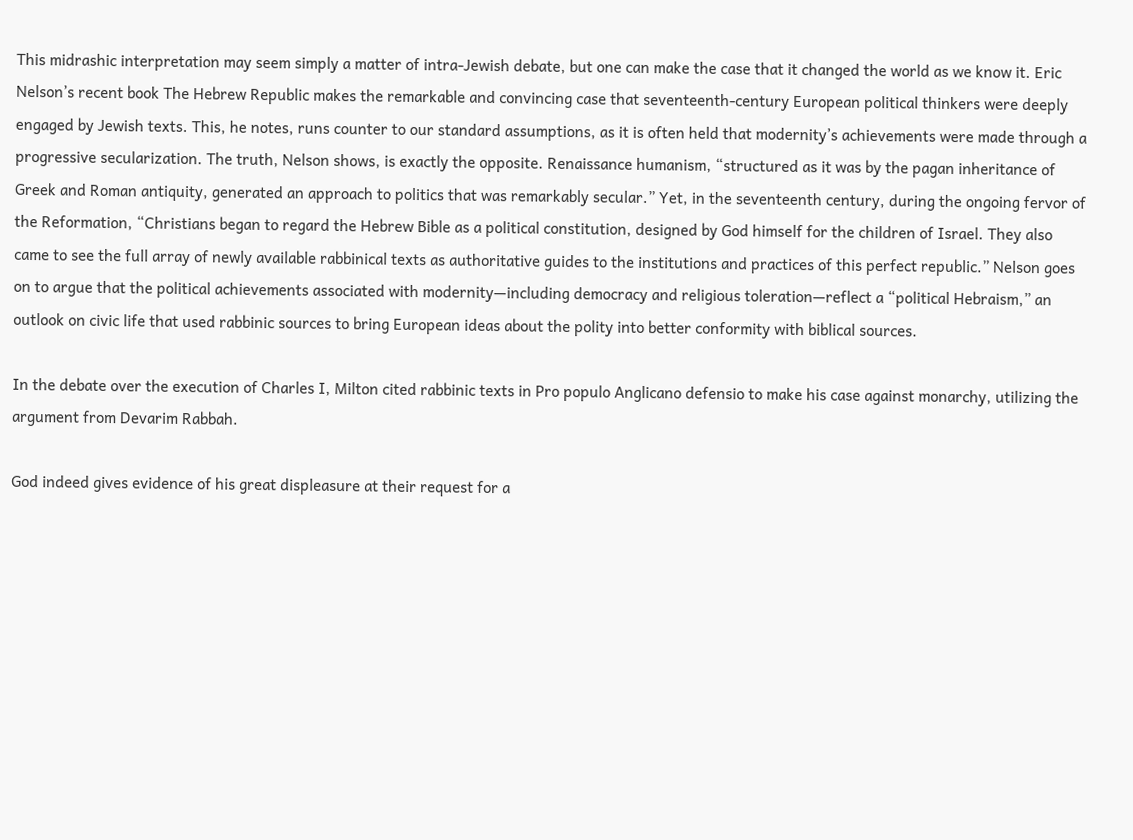This midrashic interpretation may seem simply a matter of intra-Jewish debate, but one can make the case that it changed the world as we know it. Eric Nelson’s recent book The Hebrew Republic makes the remarkable and convincing case that seventeenth-century European political thinkers were deeply engaged by Jewish texts. This, he notes, runs counter to our standard assumptions, as it is often held that modernity’s achievements were made through a progressive secularization. The truth, Nelson shows, is exactly the opposite. Renaissance humanism, “structured as it was by the pagan inheritance of Greek and Roman antiquity, generated an approach to politics that was remarkably secular.” Yet, in the seventeenth century, during the ongoing fervor of the Reformation, “Christians began to regard the Hebrew Bible as a political constitution, designed by God himself for the children of Israel. They also came to see the full array of newly available rabbinical texts as authoritative guides to the institutions and practices of this perfect republic.” Nelson goes on to argue that the political achievements associated with modernity—including democracy and religious toleration—reflect a “political Hebraism,” an outlook on civic life that used rabbinic sources to bring European ideas about the polity into better conformity with biblical sources.

In the debate over the execution of Charles I, Milton cited rabbinic texts in Pro populo Anglicano defensio to make his case against monarchy, utilizing the argument from Devarim Rabbah.

God indeed gives evidence of his great displeasure at their request for a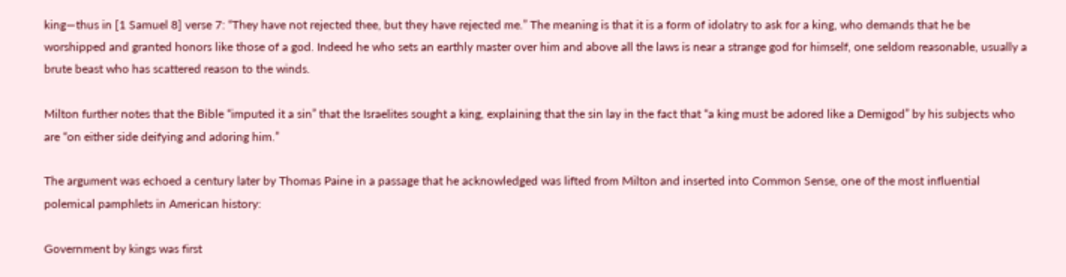king—thus in [1 Samuel 8] verse 7: “They have not rejected thee, but they have rejected me.” The meaning is that it is a form of idolatry to ask for a king, who demands that he be worshipped and granted honors like those of a god. Indeed he who sets an earthly master over him and above all the laws is near a strange god for himself, one seldom reasonable, usually a brute beast who has scattered reason to the winds.

Milton further notes that the Bible “imputed it a sin” that the Israelites sought a king, explaining that the sin lay in the fact that “a king must be adored like a Demigod” by his subjects who are “on either side deifying and adoring him.”

The argument was echoed a century later by Thomas Paine in a passage that he acknowledged was lifted from Milton and inserted into Common Sense, one of the most influential polemical pamphlets in American history:

Government by kings was first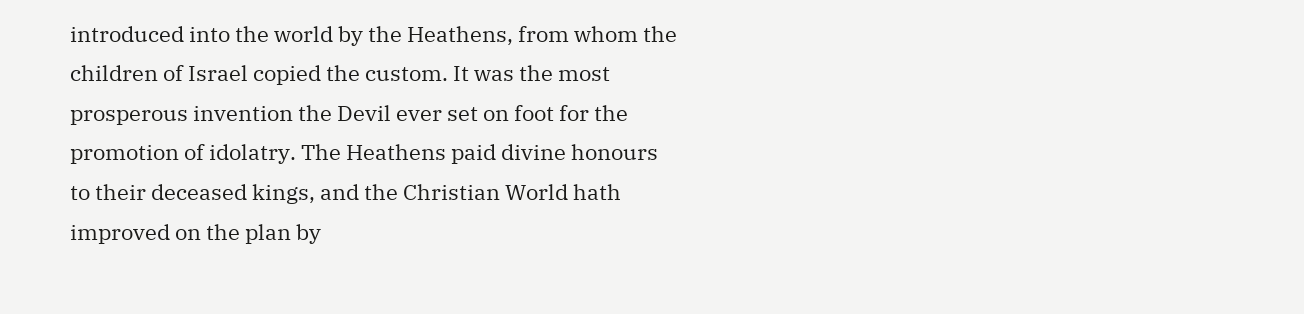introduced into the world by the Heathens, from whom the children of Israel copied the custom. It was the most prosperous invention the Devil ever set on foot for the promotion of idolatry. The Heathens paid divine honours to their deceased kings, and the Christian World hath improved on the plan by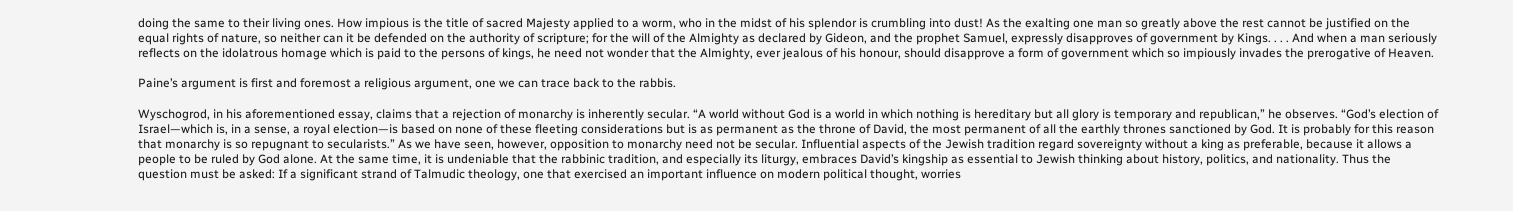doing the same to their living ones. How impious is the title of sacred Majesty applied to a worm, who in the midst of his splendor is crumbling into dust! As the exalting one man so greatly above the rest cannot be justified on the equal rights of nature, so neither can it be defended on the authority of scripture; for the will of the Almighty as declared by Gideon, and the prophet Samuel, expressly disapproves of government by Kings. . . . And when a man seriously reflects on the idolatrous homage which is paid to the persons of kings, he need not wonder that the Almighty, ever jealous of his honour, should disapprove a form of government which so impiously invades the prerogative of Heaven.

Paine’s argument is first and foremost a religious argument, one we can trace back to the rabbis.

Wyschogrod, in his aforementioned essay, claims that a rejection of monarchy is inherently secular. “A world without God is a world in which nothing is hereditary but all glory is temporary and republican,” he observes. “God’s election of Israel—which is, in a sense, a royal election—is based on none of these fleeting considerations but is as permanent as the throne of David, the most permanent of all the earthly thrones sanctioned by God. It is probably for this reason that monarchy is so repugnant to secularists.” As we have seen, however, opposition to monarchy need not be secular. Influential aspects of the Jewish tradition regard sovereignty without a king as preferable, because it allows a people to be ruled by God alone. At the same time, it is undeniable that the rabbinic tradition, and especially its liturgy, embraces David’s kingship as essential to Jewish thinking about history, politics, and nationality. Thus the question must be asked: If a significant strand of Talmudic theology, one that exercised an important influence on modern political thought, worries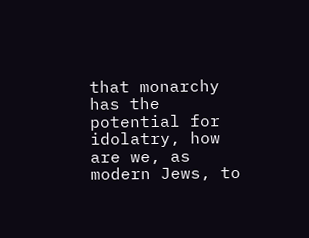that monarchy has the potential for idolatry, how are we, as modern Jews, to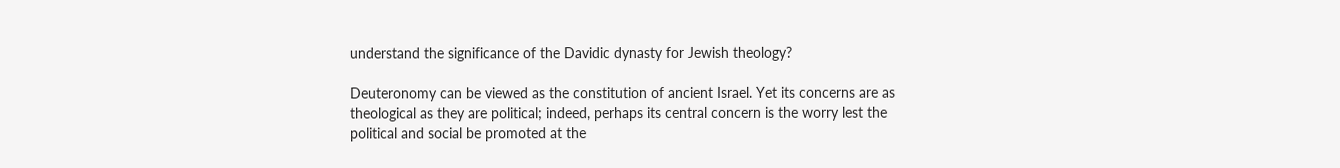understand the significance of the Davidic dynasty for Jewish theology?

Deuteronomy can be viewed as the constitution of ancient Israel. Yet its concerns are as theological as they are political; indeed, perhaps its central concern is the worry lest the political and social be promoted at the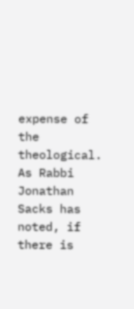expense of the theological. As Rabbi Jonathan Sacks has noted, if there is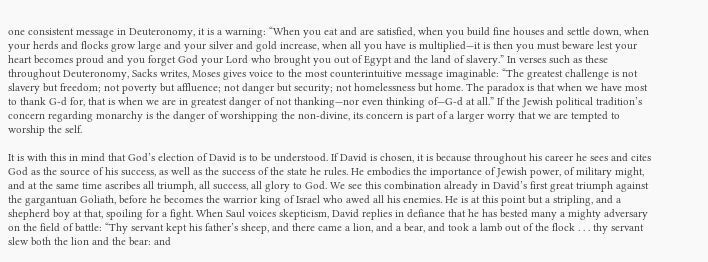one consistent message in Deuteronomy, it is a warning: “When you eat and are satisfied, when you build fine houses and settle down, when your herds and flocks grow large and your silver and gold increase, when all you have is multiplied—it is then you must beware lest your heart becomes proud and you forget God your Lord who brought you out of Egypt and the land of slavery.” In verses such as these throughout Deuteronomy, Sacks writes, Moses gives voice to the most counterintuitive message imaginable: “The greatest challenge is not slavery but freedom; not poverty but affluence; not danger but security; not homelessness but home. The paradox is that when we have most to thank G-d for, that is when we are in greatest danger of not thanking—nor even thinking of—G-d at all.” If the Jewish political tradition’s concern regarding monarchy is the danger of worshipping the non-divine, its concern is part of a larger worry that we are tempted to worship the self.

It is with this in mind that God’s election of David is to be understood. If David is chosen, it is because throughout his career he sees and cites God as the source of his success, as well as the success of the state he rules. He embodies the importance of Jewish power, of military might, and at the same time ascribes all triumph, all success, all glory to God. We see this combination already in David’s first great triumph against the gargantuan Goliath, before he becomes the warrior king of Israel who awed all his enemies. He is at this point but a stripling, and a shepherd boy at that, spoiling for a fight. When Saul voices skepticism, David replies in defiance that he has bested many a mighty adversary on the field of battle: “Thy servant kept his father’s sheep, and there came a lion, and a bear, and took a lamb out of the flock . . . thy servant slew both the lion and the bear: and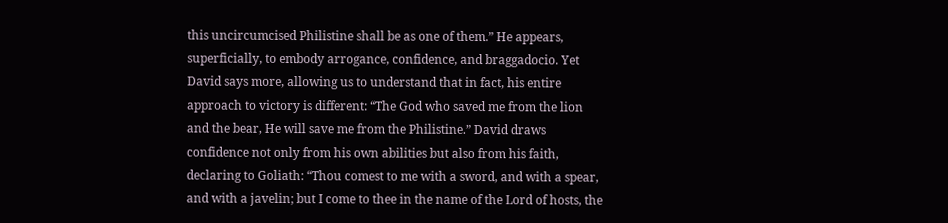this uncircumcised Philistine shall be as one of them.” He appears, superficially, to embody arrogance, confidence, and braggadocio. Yet David says more, allowing us to understand that in fact, his entire approach to victory is different: “The God who saved me from the lion and the bear, He will save me from the Philistine.” David draws confidence not only from his own abilities but also from his faith, declaring to Goliath: “Thou comest to me with a sword, and with a spear, and with a javelin; but I come to thee in the name of the Lord of hosts, the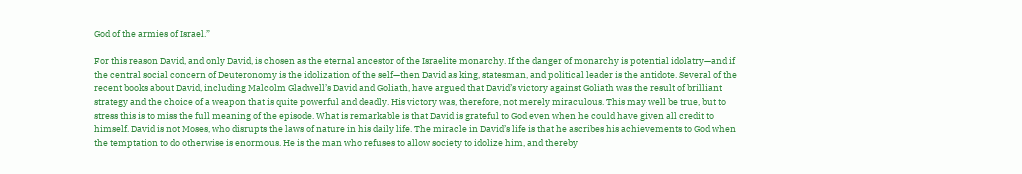God of the armies of Israel.”

For this reason David, and only David, is chosen as the eternal ancestor of the Israelite monarchy. If the danger of monarchy is potential idolatry—and if the central social concern of Deuteronomy is the idolization of the self—then David as king, statesman, and political leader is the antidote. Several of the recent books about David, including Malcolm Gladwell’s David and Goliath, have argued that David’s victory against Goliath was the result of brilliant strategy and the choice of a weapon that is quite powerful and deadly. His victory was, therefore, not merely miraculous. This may well be true, but to stress this is to miss the full meaning of the episode. What is remarkable is that David is grateful to God even when he could have given all credit to himself. David is not Moses, who disrupts the laws of nature in his daily life. The miracle in David’s life is that he ascribes his achievements to God when the temptation to do otherwise is enormous. He is the man who refuses to allow society to idolize him, and thereby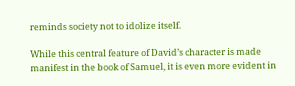reminds society not to idolize itself.

While this central feature of David’s character is made manifest in the book of Samuel, it is even more evident in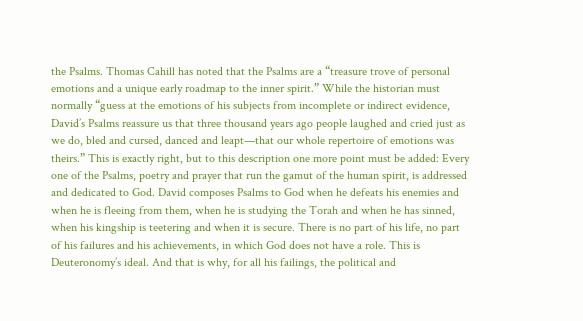the Psalms. Thomas Cahill has noted that the Psalms are a “treasure trove of personal emotions and a unique early roadmap to the inner spirit.” While the historian must normally “guess at the emotions of his subjects from incomplete or indirect evidence, David’s Psalms reassure us that three thousand years ago people laughed and cried just as we do, bled and cursed, danced and leapt—that our whole repertoire of emotions was theirs.” This is exactly right, but to this description one more point must be added: Every one of the Psalms, poetry and prayer that run the gamut of the human spirit, is addressed and dedicated to God. David composes Psalms to God when he defeats his enemies and when he is fleeing from them, when he is studying the Torah and when he has sinned, when his kingship is teetering and when it is secure. There is no part of his life, no part of his failures and his achievements, in which God does not have a role. This is Deuteronomy’s ideal. And that is why, for all his failings, the political and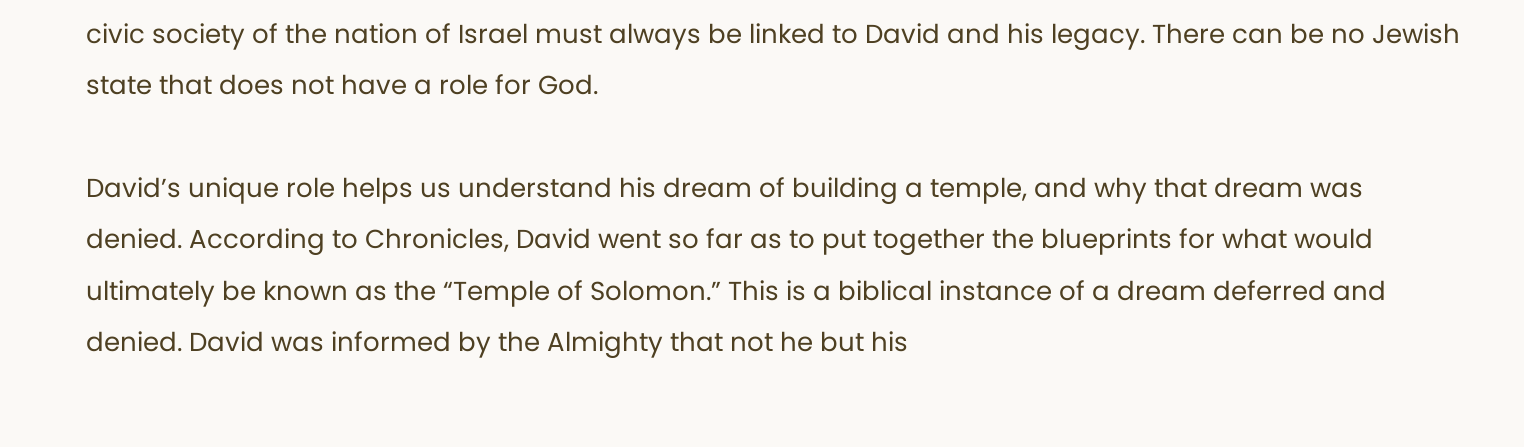civic society of the nation of Israel must always be linked to David and his legacy. There can be no Jewish state that does not have a role for God.

David’s unique role helps us understand his dream of building a temple, and why that dream was denied. According to Chronicles, David went so far as to put together the blueprints for what would ultimately be known as the “Temple of Solomon.” This is a biblical instance of a dream deferred and denied. David was informed by the Almighty that not he but his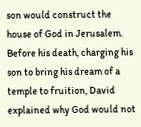son would construct the house of God in Jerusalem. Before his death, charging his son to bring his dream of a temple to fruition, David explained why God would not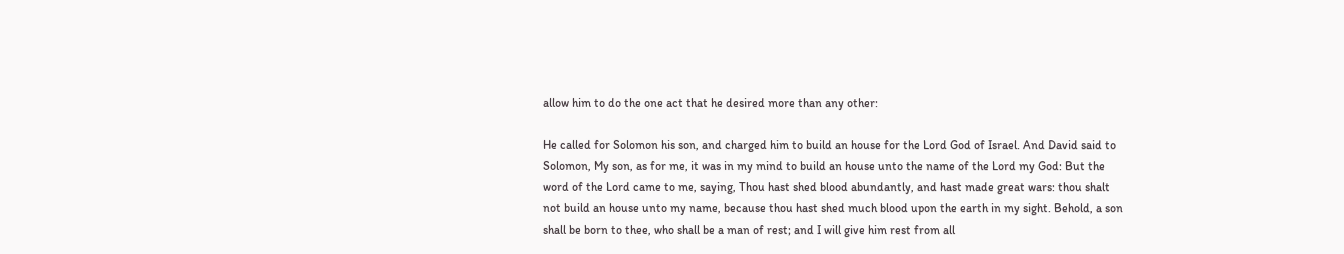allow him to do the one act that he desired more than any other:

He called for Solomon his son, and charged him to build an house for the Lord God of Israel. And David said to Solomon, My son, as for me, it was in my mind to build an house unto the name of the Lord my God: But the word of the Lord came to me, saying, Thou hast shed blood abundantly, and hast made great wars: thou shalt not build an house unto my name, because thou hast shed much blood upon the earth in my sight. Behold, a son shall be born to thee, who shall be a man of rest; and I will give him rest from all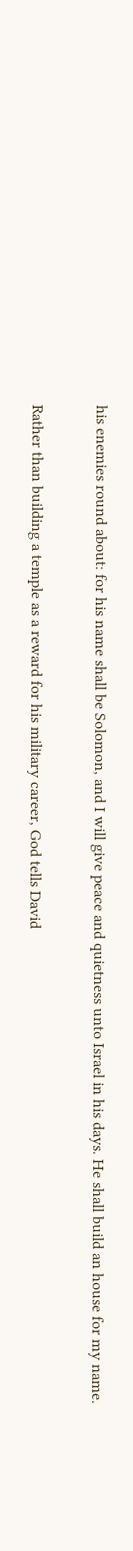his enemies round about: for his name shall be Solomon, and I will give peace and quietness unto Israel in his days. He shall build an house for my name.

Rather than building a temple as a reward for his military career, God tells David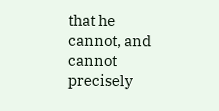that he cannot, and cannot precisely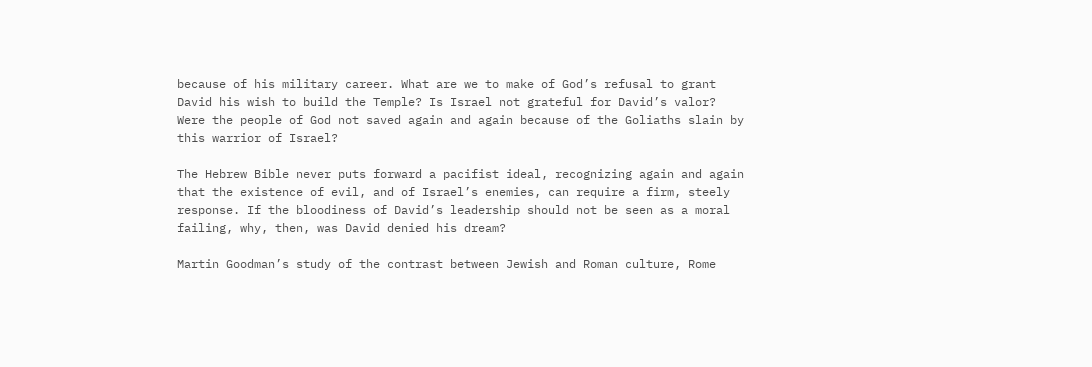because of his military career. What are we to make of God’s refusal to grant David his wish to build the Temple? Is Israel not grateful for David’s valor? Were the people of God not saved again and again because of the Goliaths slain by this warrior of Israel?

The Hebrew Bible never puts forward a pacifist ideal, recognizing again and again that the existence of evil, and of Israel’s enemies, can require a firm, steely response. If the bloodiness of David’s leadership should not be seen as a moral failing, why, then, was David denied his dream?

Martin Goodman’s study of the contrast between Jewish and Roman culture, Rome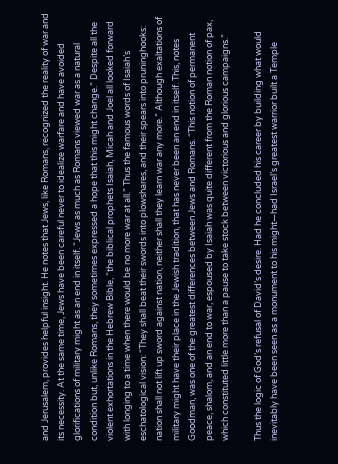and Jerusalem, provides helpful insight. He notes that Jews, like Romans, recognized the reality of war and its necessity. At the same time, Jews have been careful never to idealize warfare and have avoided glorifications of military might as an end in itself. “Jews as much as Romans viewed war as a natural condition but, unlike Romans, they sometimes expressed a hope that this might change.” Despite all the violent exhortations in the Hebrew Bible, “the biblical prophets Isaiah, Micah and Joel all looked forward with longing to a time when there would be no more war at all.” Thus the famous words of Isaiah’s eschatological vision: “They shall beat their swords into plowshares, and their spears into pruninghooks: nation shall not lift up sword against nation, neither shall they learn war any more.” Although exaltations of military might have their place in the Jewish tradition, that has never been an end in itself. This, notes Goodman, was one of the greatest differences between Jews and Romans. “This notion of permanent peace, shalom, and an end to war, espoused by Isaiah was quite different from the Roman notion of pax, which constituted little more than a pause to take stock between victorious and glorious campaigns.”

Thus the logic of God’s refusal of David’s desire. Had he concluded his career by building what would inevitably have been seen as a monument to his might—had Israel’s greatest warrior built a Temple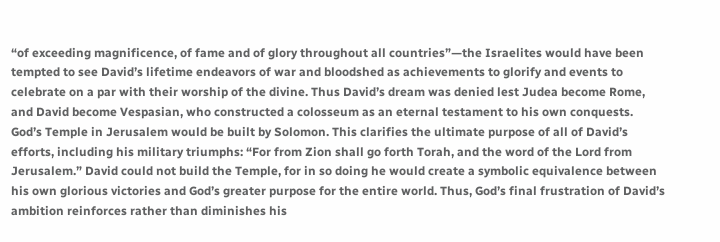“of exceeding magnificence, of fame and of glory throughout all countries”—the Israelites would have been tempted to see David’s lifetime endeavors of war and bloodshed as achievements to glorify and events to celebrate on a par with their worship of the divine. Thus David’s dream was denied lest Judea become Rome, and David become Vespasian, who constructed a colosseum as an eternal testament to his own conquests. God’s Temple in Jerusalem would be built by Solomon. This clarifies the ultimate purpose of all of David’s efforts, including his military triumphs: “For from Zion shall go forth Torah, and the word of the Lord from Jerusalem.” David could not build the Temple, for in so doing he would create a symbolic equivalence between his own glorious victories and God’s greater purpose for the entire world. Thus, God’s final frustration of David’s ambition reinforces rather than diminishes his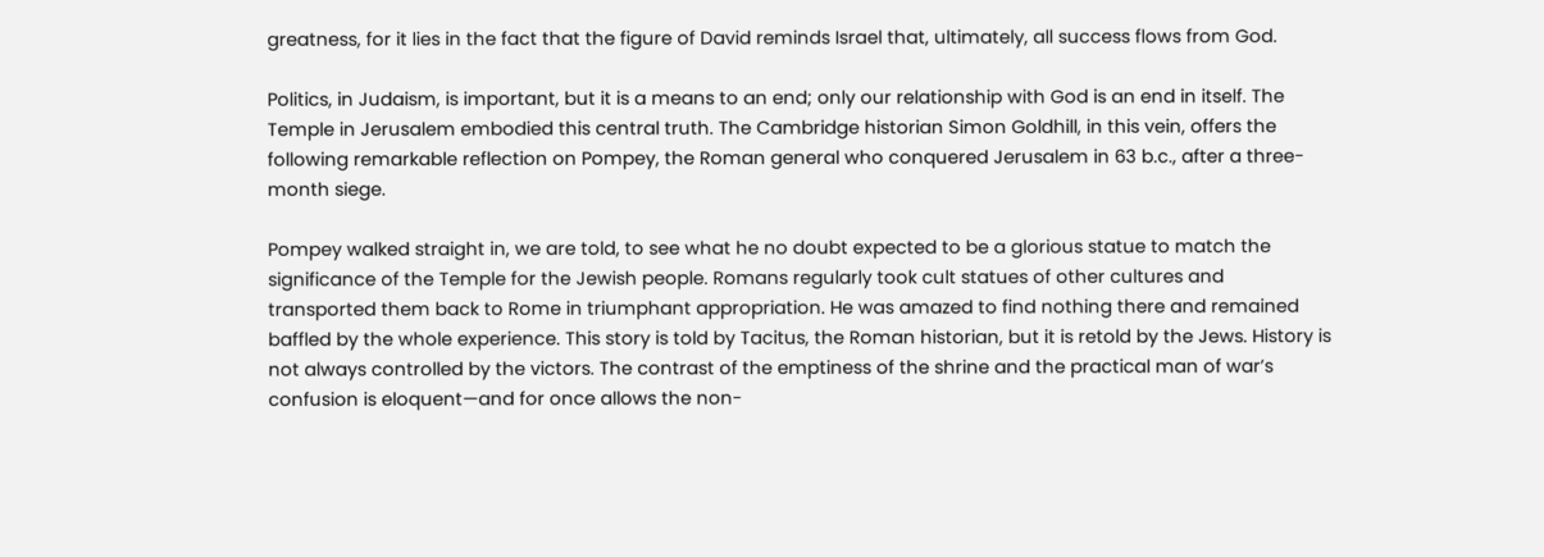greatness, for it lies in the fact that the figure of David reminds Israel that, ultimately, all success flows from God.

Politics, in Judaism, is important, but it is a means to an end; only our relationship with God is an end in itself. The Temple in Jerusalem embodied this central truth. The Cambridge historian Simon Goldhill, in this vein, offers the following remarkable reflection on Pompey, the Roman general who conquered Jerusalem in 63 b.c., after a three-month siege.

Pompey walked straight in, we are told, to see what he no doubt expected to be a glorious statue to match the significance of the Temple for the Jewish people. Romans regularly took cult statues of other cultures and transported them back to Rome in triumphant appropriation. He was amazed to find nothing there and remained baffled by the whole experience. This story is told by Tacitus, the Roman historian, but it is retold by the Jews. History is not always controlled by the victors. The contrast of the emptiness of the shrine and the practical man of war’s confusion is eloquent—and for once allows the non-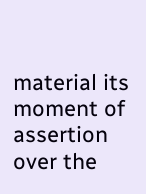material its moment of assertion over the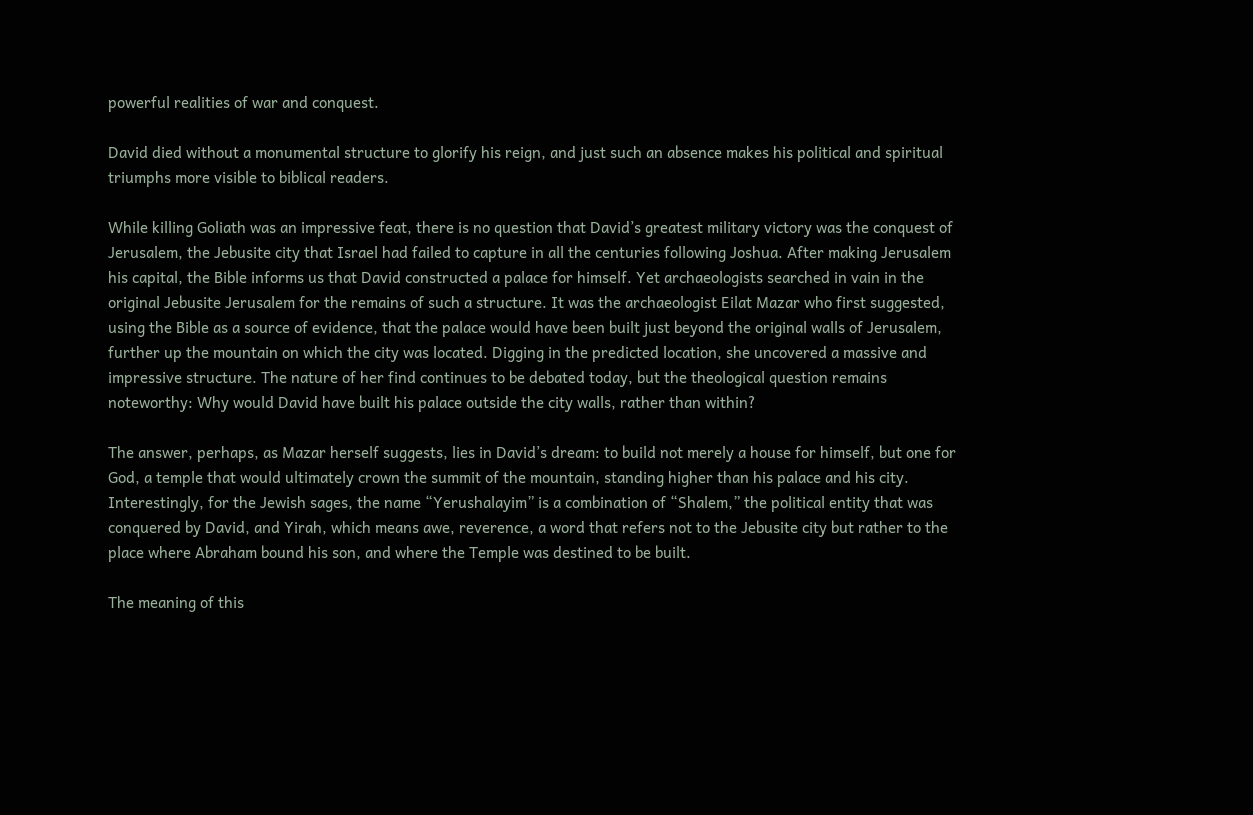powerful realities of war and conquest.

David died without a monumental structure to glorify his reign, and just such an absence makes his political and spiritual triumphs more visible to biblical readers.

While killing Goliath was an impressive feat, there is no question that David’s greatest military victory was the conquest of Jerusalem, the Jebusite city that Israel had failed to capture in all the centuries following Joshua. After making Jerusalem his capital, the Bible informs us that David constructed a palace for himself. Yet archaeologists searched in vain in the original Jebusite Jerusalem for the remains of such a structure. It was the archaeologist Eilat Mazar who first suggested, using the Bible as a source of evidence, that the palace would have been built just beyond the original walls of Jerusalem, further up the mountain on which the city was located. Digging in the predicted location, she uncovered a massive and impressive structure. The nature of her find continues to be debated today, but the theological question remains noteworthy: Why would David have built his palace outside the city walls, rather than within?

The answer, perhaps, as Mazar herself suggests, lies in David’s dream: to build not merely a house for himself, but one for God, a temple that would ultimately crown the summit of the mountain, standing higher than his palace and his city. Interestingly, for the Jewish sages, the name “Yerushalayim” is a combination of “Shalem,” the political entity that was conquered by David, and Yirah, which means awe, reverence, a word that refers not to the Jebusite city but rather to the place where Abraham bound his son, and where the Temple was destined to be built.

The meaning of this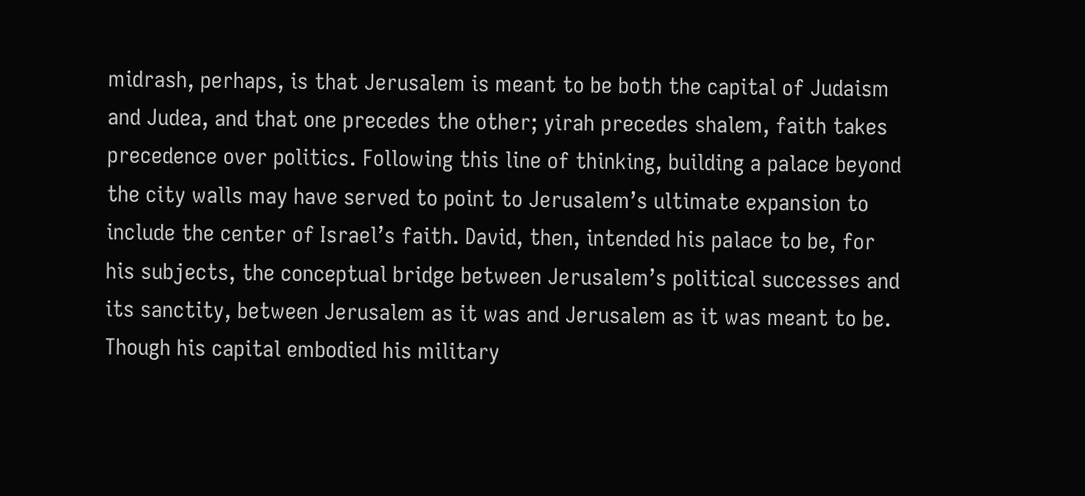midrash, perhaps, is that Jerusalem is meant to be both the capital of Judaism and Judea, and that one precedes the other; yirah precedes shalem, faith takes precedence over politics. Following this line of thinking, building a palace beyond the city walls may have served to point to Jerusalem’s ultimate expansion to include the center of Israel’s faith. David, then, intended his palace to be, for his subjects, the conceptual bridge between Jerusalem’s political successes and its sanctity, between Jerusalem as it was and Jerusalem as it was meant to be. Though his capital embodied his military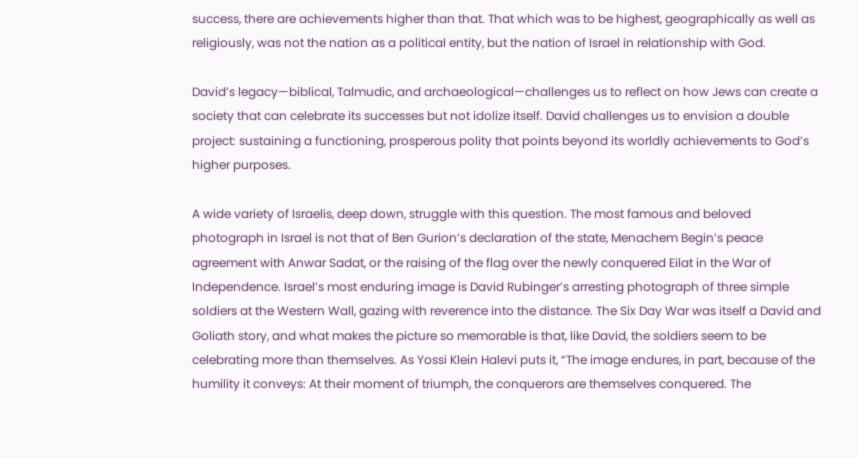success, there are achievements higher than that. That which was to be highest, geographically as well as religiously, was not the nation as a political entity, but the nation of Israel in relationship with God.

David’s legacy—biblical, Talmudic, and archaeological—challenges us to reflect on how Jews can create a society that can celebrate its successes but not idolize itself. David challenges us to envision a double project: sustaining a functioning, prosperous polity that points beyond its worldly achievements to God’s higher purposes.

A wide variety of Israelis, deep down, struggle with this question. The most famous and beloved photograph in Israel is not that of Ben Gurion’s declaration of the state, Menachem Begin’s peace agreement with Anwar Sadat, or the raising of the flag over the newly conquered Eilat in the War of Independence. Israel’s most enduring image is David Rubinger’s arresting photograph of three simple soldiers at the Western Wall, gazing with reverence into the distance. The Six Day War was itself a David and Goliath story, and what makes the picture so memorable is that, like David, the soldiers seem to be celebrating more than themselves. As Yossi Klein Halevi puts it, “The image endures, in part, because of the humility it conveys: At their moment of triumph, the conquerors are themselves conquered. The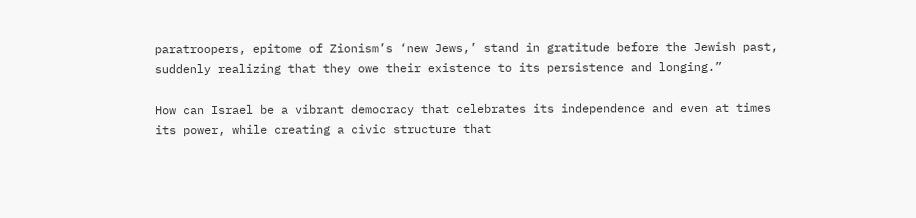paratroopers, epitome of Zionism’s ‘new Jews,’ stand in gratitude before the Jewish past, suddenly realizing that they owe their existence to its persistence and longing.”

How can Israel be a vibrant democracy that celebrates its independence and even at times its power, while creating a civic structure that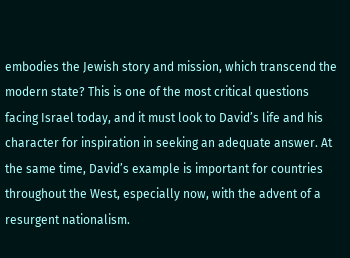embodies the Jewish story and mission, which transcend the modern state? This is one of the most critical questions facing Israel today, and it must look to David’s life and his character for inspiration in seeking an adequate answer. At the same time, David’s example is important for countries throughout the West, especially now, with the advent of a resurgent nationalism.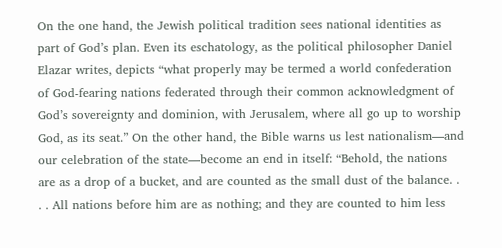On the one hand, the Jewish political tradition sees national identities as part of God’s plan. Even its eschatology, as the political philosopher Daniel Elazar writes, depicts “what properly may be termed a world confederation of God-fearing nations federated through their common acknowledgment of God’s sovereignty and dominion, with Jerusalem, where all go up to worship God, as its seat.” On the other hand, the Bible warns us lest nationalism—and our celebration of the state—become an end in itself: “Behold, the nations are as a drop of a bucket, and are counted as the small dust of the balance. . . . All nations before him are as nothing; and they are counted to him less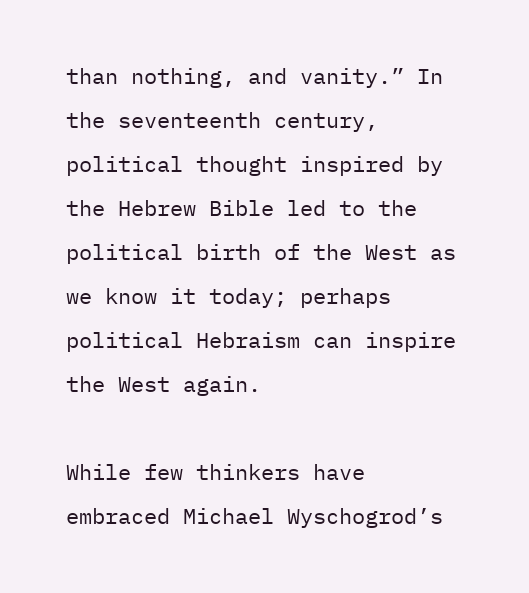than nothing, and vanity.” In the seventeenth century, political thought inspired by the Hebrew Bible led to the political birth of the West as we know it today; perhaps political Hebraism can inspire the West again.

While few thinkers have embraced Michael Wyschogrod’s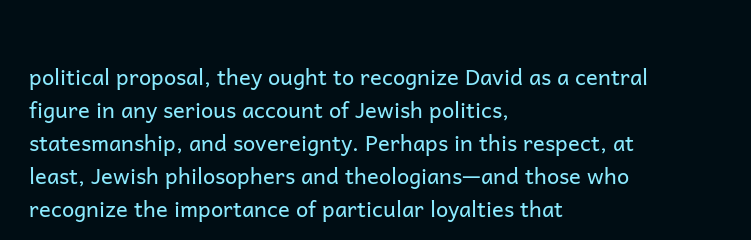political proposal, they ought to recognize David as a central figure in any serious account of Jewish politics, statesmanship, and sovereignty. Perhaps in this respect, at least, Jewish philosophers and theologians—and those who recognize the importance of particular loyalties that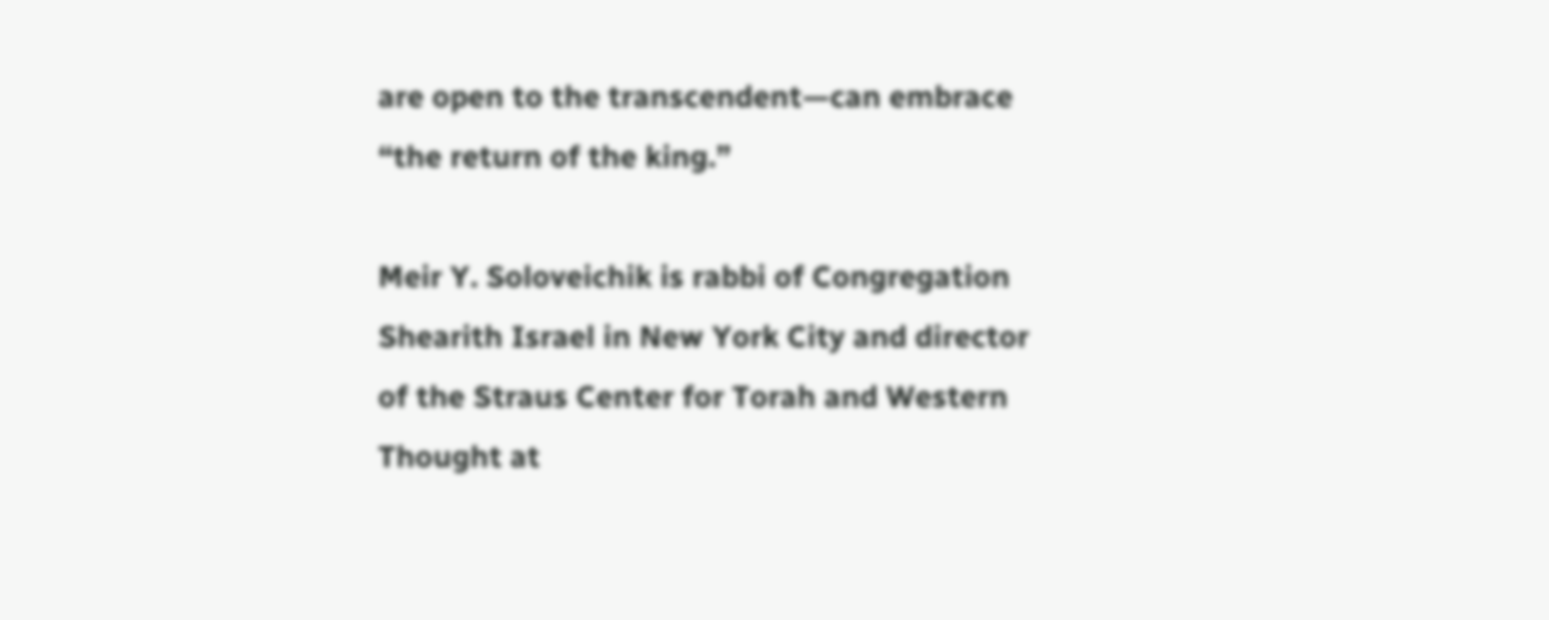are open to the transcendent—can embrace “the return of the king.”

Meir Y. Soloveichik is rabbi of Congregation Shearith Israel in New York City and director of the Straus Center for Torah and Western Thought at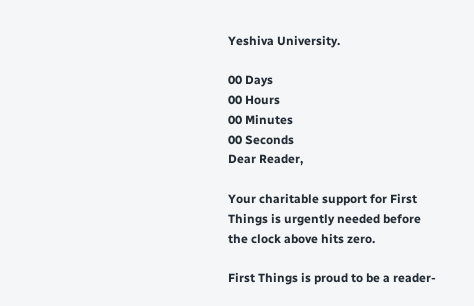Yeshiva University.

00 Days
00 Hours
00 Minutes
00 Seconds
Dear Reader,

Your charitable support for First Things is urgently needed before the clock above hits zero.

First Things is proud to be a reader-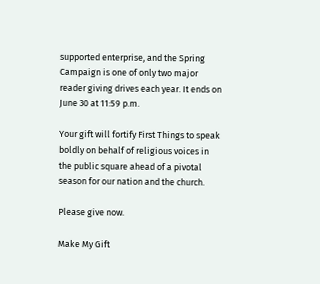supported enterprise, and the Spring Campaign is one of only two major reader giving drives each year. It ends on June 30 at 11:59 p.m.

Your gift will fortify First Things to speak boldly on behalf of religious voices in the public square ahead of a pivotal season for our nation and the church.

Please give now.

Make My Gift